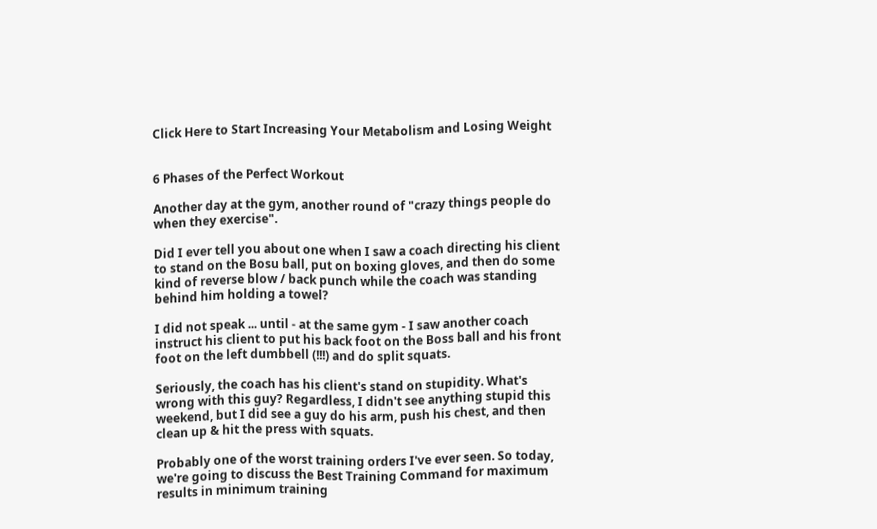Click Here to Start Increasing Your Metabolism and Losing Weight


6 Phases of the Perfect Workout

Another day at the gym, another round of "crazy things people do when they exercise".

Did I ever tell you about one when I saw a coach directing his client to stand on the Bosu ball, put on boxing gloves, and then do some kind of reverse blow / back punch while the coach was standing behind him holding a towel?

I did not speak ... until - at the same gym - I saw another coach instruct his client to put his back foot on the Boss ball and his front foot on the left dumbbell (!!!) and do split squats.

Seriously, the coach has his client's stand on stupidity. What's wrong with this guy? Regardless, I didn't see anything stupid this weekend, but I did see a guy do his arm, push his chest, and then clean up & hit the press with squats.

Probably one of the worst training orders I've ever seen. So today, we're going to discuss the Best Training Command for maximum results in minimum training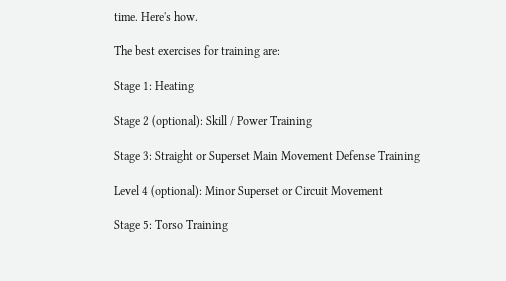time. Here's how.

The best exercises for training are:

Stage 1: Heating

Stage 2 (optional): Skill / Power Training

Stage 3: Straight or Superset Main Movement Defense Training

Level 4 (optional): Minor Superset or Circuit Movement

Stage 5: Torso Training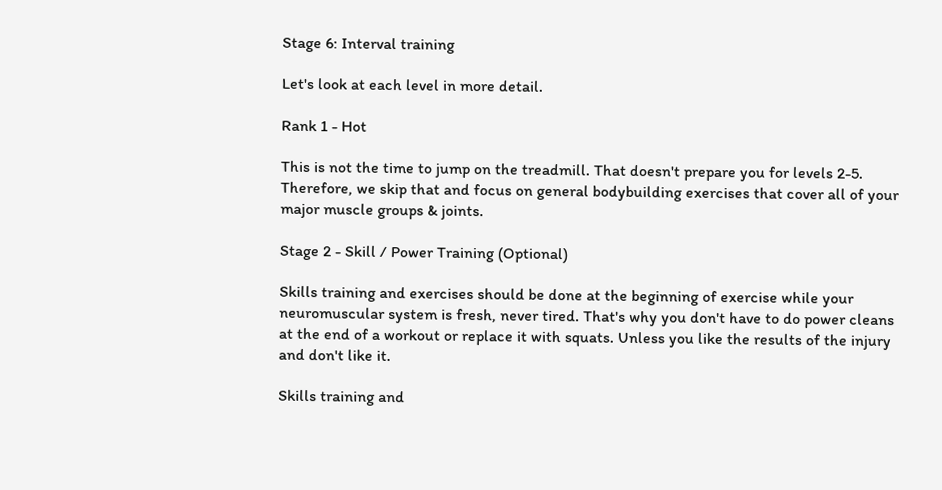Stage 6: Interval training

Let's look at each level in more detail.

Rank 1 - Hot

This is not the time to jump on the treadmill. That doesn't prepare you for levels 2-5. Therefore, we skip that and focus on general bodybuilding exercises that cover all of your major muscle groups & joints.

Stage 2 - Skill / Power Training (Optional)

Skills training and exercises should be done at the beginning of exercise while your neuromuscular system is fresh, never tired. That's why you don't have to do power cleans at the end of a workout or replace it with squats. Unless you like the results of the injury and don't like it.

Skills training and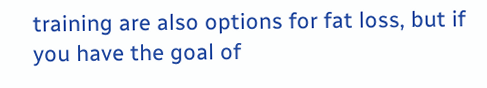training are also options for fat loss, but if you have the goal of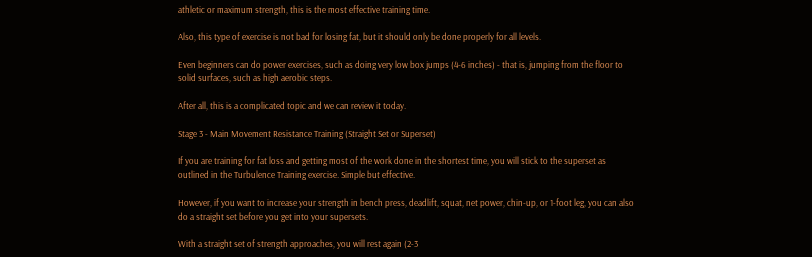athletic or maximum strength, this is the most effective training time.

Also, this type of exercise is not bad for losing fat, but it should only be done properly for all levels.

Even beginners can do power exercises, such as doing very low box jumps (4-6 inches) - that is, jumping from the floor to solid surfaces, such as high aerobic steps.

After all, this is a complicated topic and we can review it today.

Stage 3 - Main Movement Resistance Training (Straight Set or Superset)

If you are training for fat loss and getting most of the work done in the shortest time, you will stick to the superset as outlined in the Turbulence Training exercise. Simple but effective.

However, if you want to increase your strength in bench press, deadlift, squat, net power, chin-up, or 1-foot leg, you can also do a straight set before you get into your supersets.

With a straight set of strength approaches, you will rest again (2-3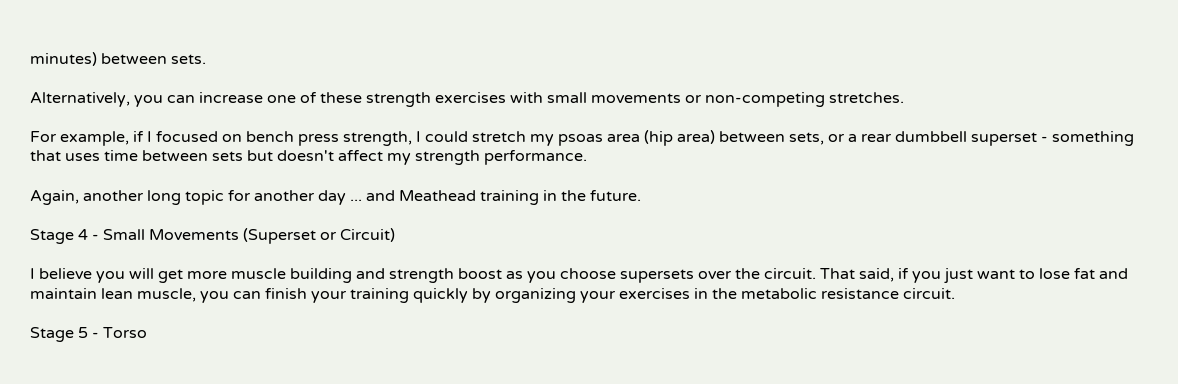minutes) between sets.

Alternatively, you can increase one of these strength exercises with small movements or non-competing stretches.

For example, if I focused on bench press strength, I could stretch my psoas area (hip area) between sets, or a rear dumbbell superset - something that uses time between sets but doesn't affect my strength performance.

Again, another long topic for another day ... and Meathead training in the future.

Stage 4 - Small Movements (Superset or Circuit)

I believe you will get more muscle building and strength boost as you choose supersets over the circuit. That said, if you just want to lose fat and maintain lean muscle, you can finish your training quickly by organizing your exercises in the metabolic resistance circuit.

Stage 5 - Torso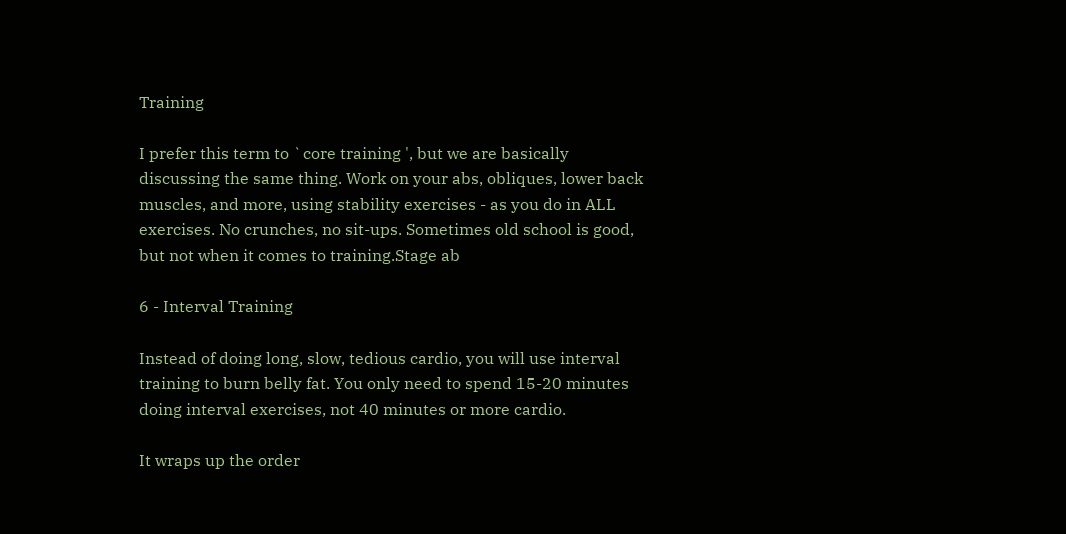Training

I prefer this term to `core training ', but we are basically discussing the same thing. Work on your abs, obliques, lower back muscles, and more, using stability exercises - as you do in ALL exercises. No crunches, no sit-ups. Sometimes old school is good, but not when it comes to training.Stage ab

6 - Interval Training

Instead of doing long, slow, tedious cardio, you will use interval training to burn belly fat. You only need to spend 15-20 minutes doing interval exercises, not 40 minutes or more cardio.

It wraps up the order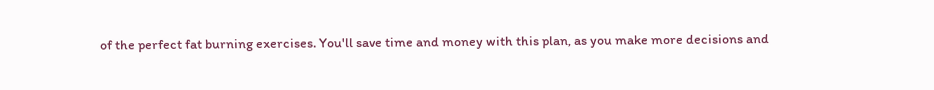of the perfect fat burning exercises. You'll save time and money with this plan, as you make more decisions and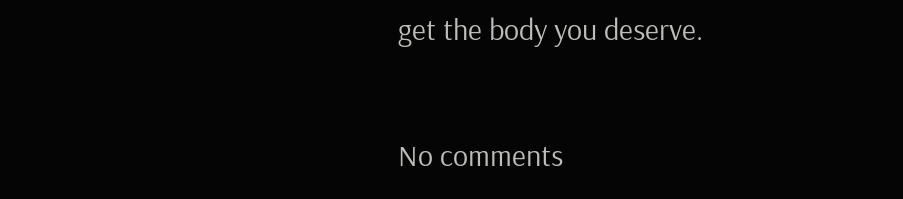get the body you deserve.


No comments